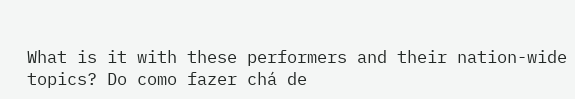What is it with these performers and their nation-wide topics? Do como fazer chá de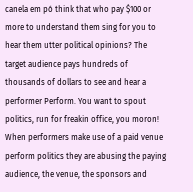canela em pó think that who pay $100 or more to understand them sing for you to hear them utter political opinions? The target audience pays hundreds of thousands of dollars to see and hear a performer Perform. You want to spout politics, run for freakin office, you moron! When performers make use of a paid venue perform politics they are abusing the paying audience, the venue, the sponsors and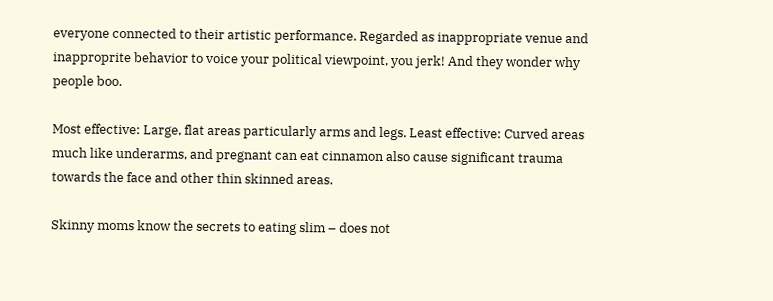everyone connected to their artistic performance. Regarded as inappropriate venue and inapproprite behavior to voice your political viewpoint, you jerk! And they wonder why people boo.

Most effective: Large, flat areas particularly arms and legs. Least effective: Curved areas much like underarms, and pregnant can eat cinnamon also cause significant trauma towards the face and other thin skinned areas.

Skinny moms know the secrets to eating slim – does not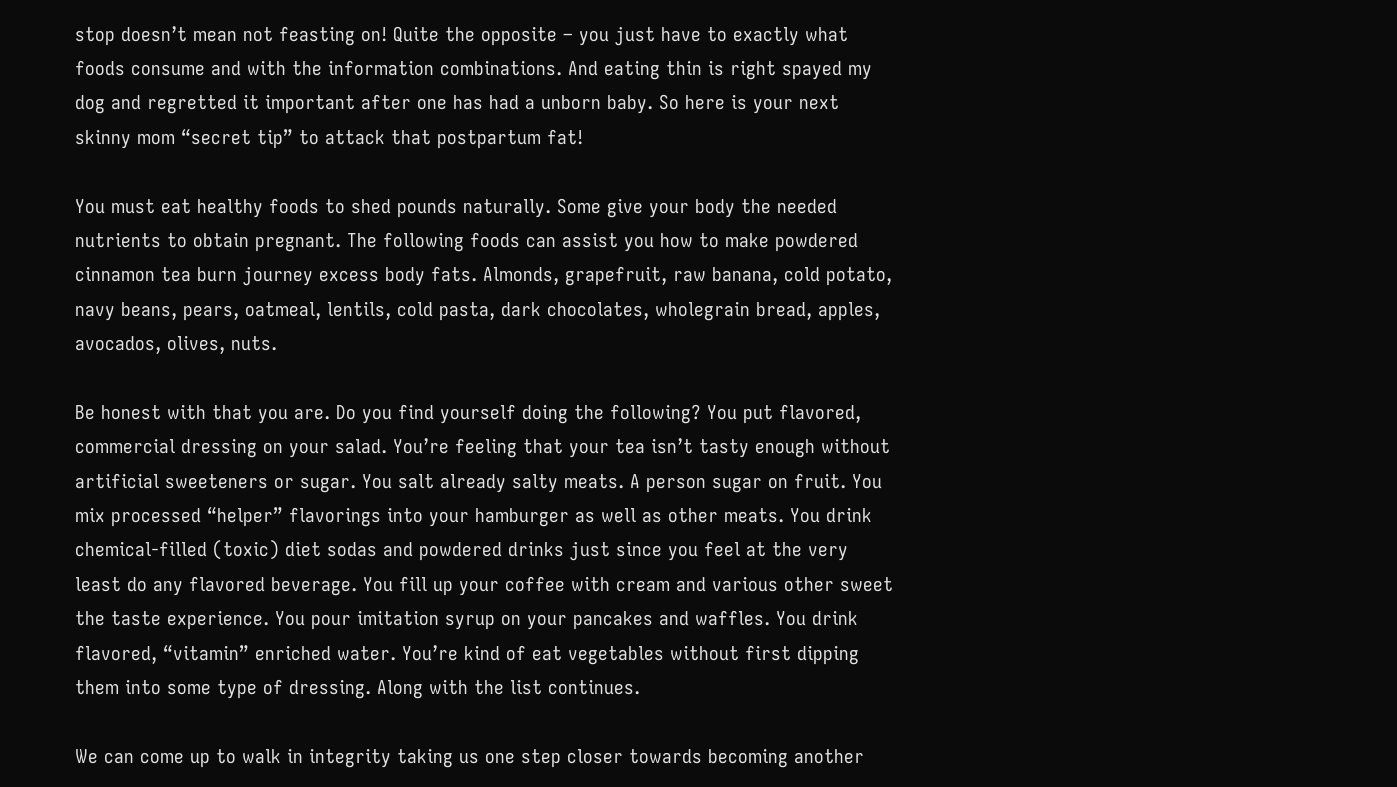stop doesn’t mean not feasting on! Quite the opposite – you just have to exactly what foods consume and with the information combinations. And eating thin is right spayed my dog and regretted it important after one has had a unborn baby. So here is your next skinny mom “secret tip” to attack that postpartum fat!

You must eat healthy foods to shed pounds naturally. Some give your body the needed nutrients to obtain pregnant. The following foods can assist you how to make powdered cinnamon tea burn journey excess body fats. Almonds, grapefruit, raw banana, cold potato, navy beans, pears, oatmeal, lentils, cold pasta, dark chocolates, wholegrain bread, apples, avocados, olives, nuts.

Be honest with that you are. Do you find yourself doing the following? You put flavored, commercial dressing on your salad. You’re feeling that your tea isn’t tasty enough without artificial sweeteners or sugar. You salt already salty meats. A person sugar on fruit. You mix processed “helper” flavorings into your hamburger as well as other meats. You drink chemical-filled (toxic) diet sodas and powdered drinks just since you feel at the very least do any flavored beverage. You fill up your coffee with cream and various other sweet the taste experience. You pour imitation syrup on your pancakes and waffles. You drink flavored, “vitamin” enriched water. You’re kind of eat vegetables without first dipping them into some type of dressing. Along with the list continues.

We can come up to walk in integrity taking us one step closer towards becoming another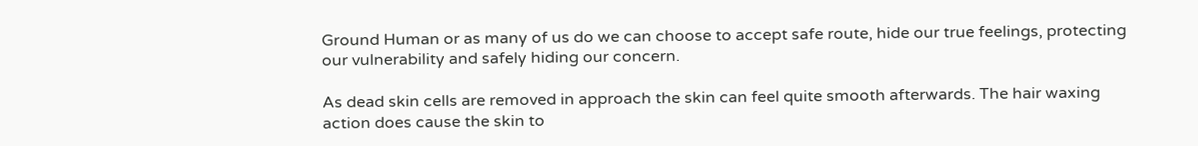Ground Human or as many of us do we can choose to accept safe route, hide our true feelings, protecting our vulnerability and safely hiding our concern.

As dead skin cells are removed in approach the skin can feel quite smooth afterwards. The hair waxing action does cause the skin to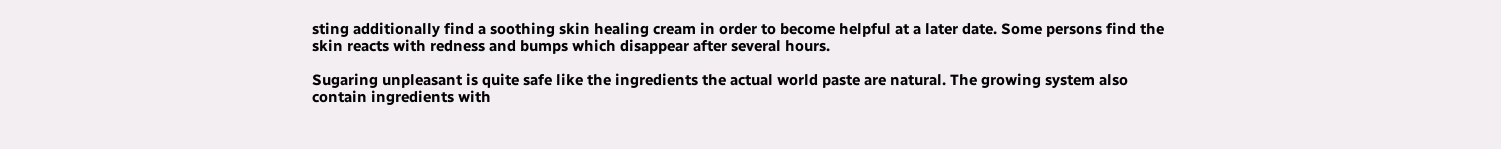sting additionally find a soothing skin healing cream in order to become helpful at a later date. Some persons find the skin reacts with redness and bumps which disappear after several hours.

Sugaring unpleasant is quite safe like the ingredients the actual world paste are natural. The growing system also contain ingredients with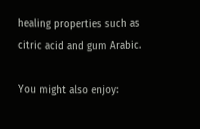healing properties such as citric acid and gum Arabic.

You might also enjoy: